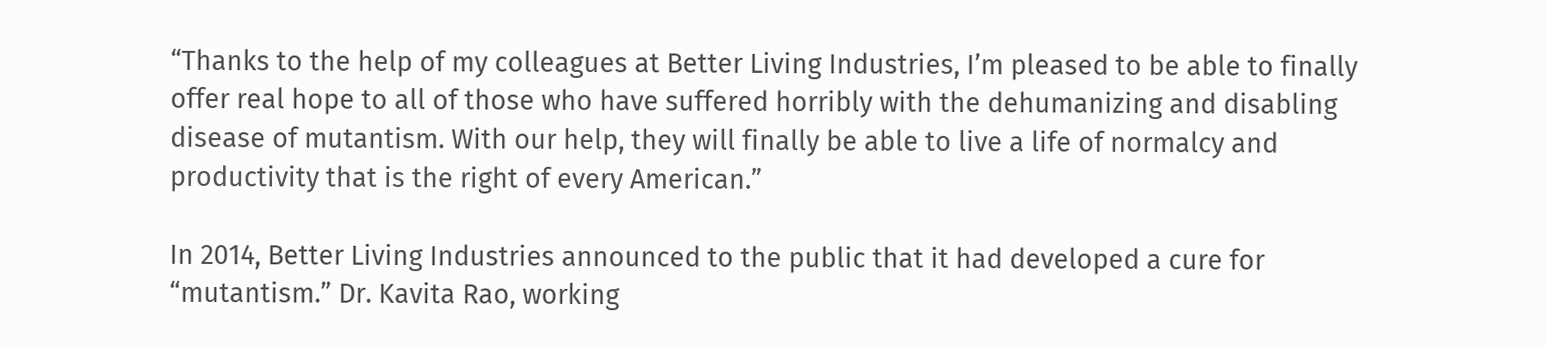“Thanks to the help of my colleagues at Better Living Industries, I’m pleased to be able to finally offer real hope to all of those who have suffered horribly with the dehumanizing and disabling disease of mutantism. With our help, they will finally be able to live a life of normalcy and productivity that is the right of every American.”

In 2014, Better Living Industries announced to the public that it had developed a cure for “mutantism.” Dr. Kavita Rao, working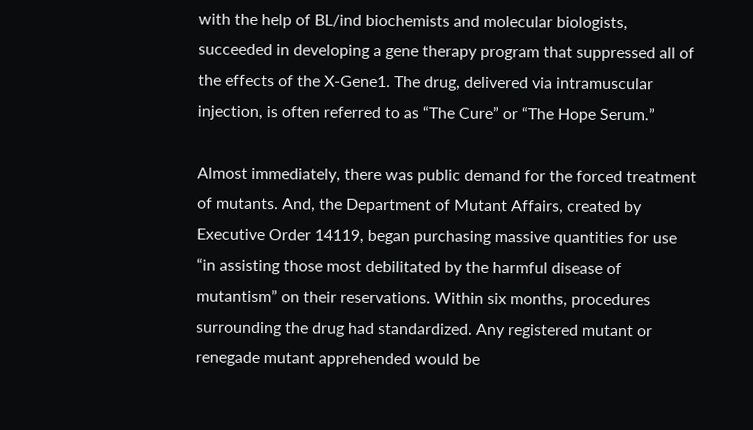with the help of BL/ind biochemists and molecular biologists, succeeded in developing a gene therapy program that suppressed all of the effects of the X-Gene1. The drug, delivered via intramuscular injection, is often referred to as “The Cure” or “The Hope Serum.”

Almost immediately, there was public demand for the forced treatment of mutants. And, the Department of Mutant Affairs, created by Executive Order 14119, began purchasing massive quantities for use “in assisting those most debilitated by the harmful disease of mutantism” on their reservations. Within six months, procedures surrounding the drug had standardized. Any registered mutant or renegade mutant apprehended would be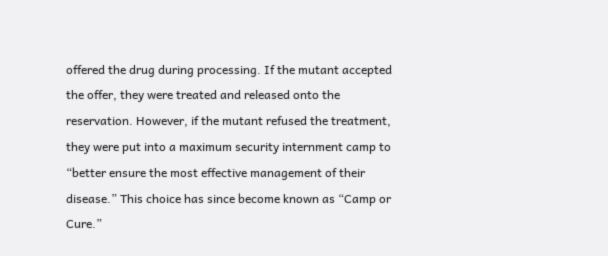offered the drug during processing. If the mutant accepted the offer, they were treated and released onto the reservation. However, if the mutant refused the treatment, they were put into a maximum security internment camp to “better ensure the most effective management of their disease.” This choice has since become known as “Camp or Cure.”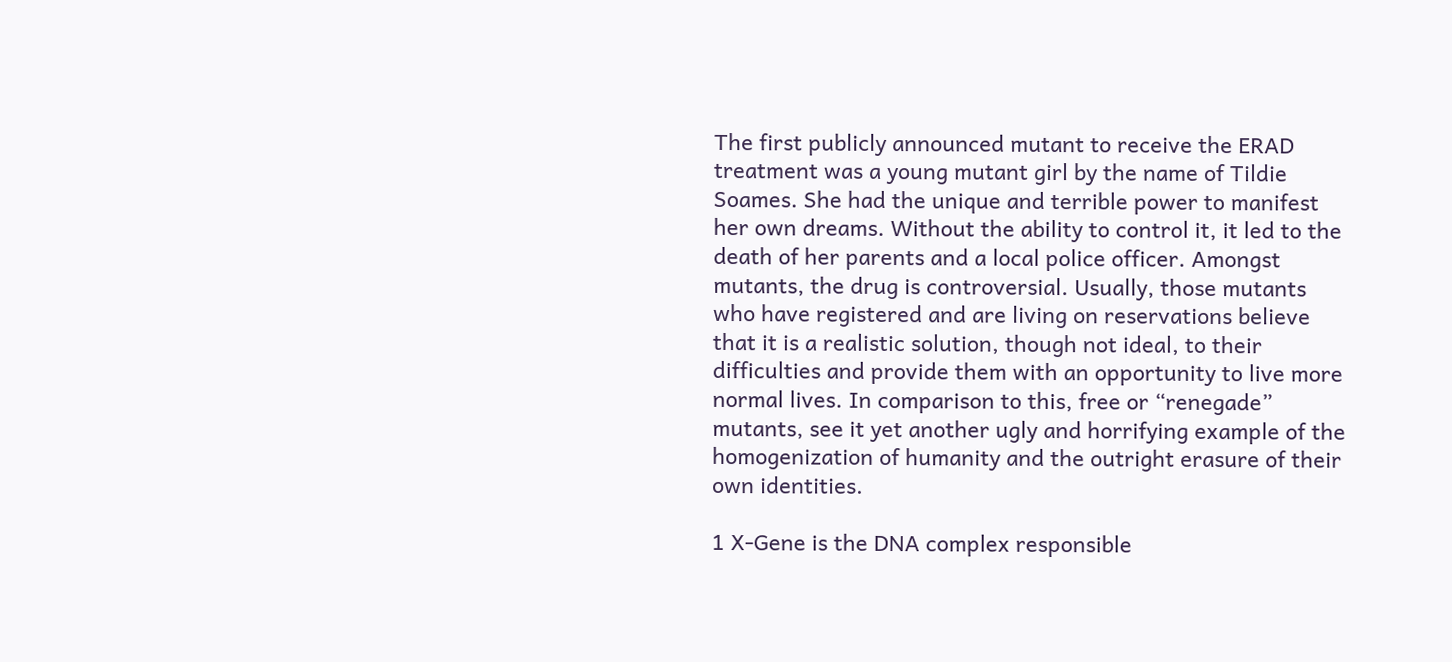The first publicly announced mutant to receive the ERAD treatment was a young mutant girl by the name of Tildie Soames. She had the unique and terrible power to manifest her own dreams. Without the ability to control it, it led to the death of her parents and a local police officer. Amongst mutants, the drug is controversial. Usually, those mutants who have registered and are living on reservations believe that it is a realistic solution, though not ideal, to their difficulties and provide them with an opportunity to live more normal lives. In comparison to this, free or “renegade” mutants, see it yet another ugly and horrifying example of the homogenization of humanity and the outright erasure of their own identities.

1 X-Gene is the DNA complex responsible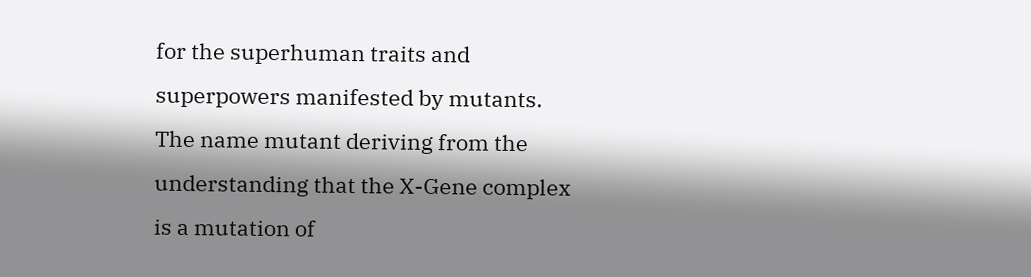for the superhuman traits and superpowers manifested by mutants. The name mutant deriving from the understanding that the X-Gene complex is a mutation of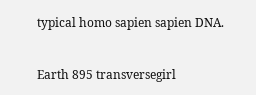typical homo sapien sapien DNA.


Earth 895 transversegirl